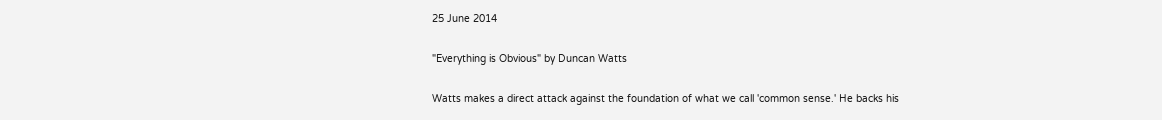25 June 2014

"Everything is Obvious" by Duncan Watts

Watts makes a direct attack against the foundation of what we call 'common sense.' He backs his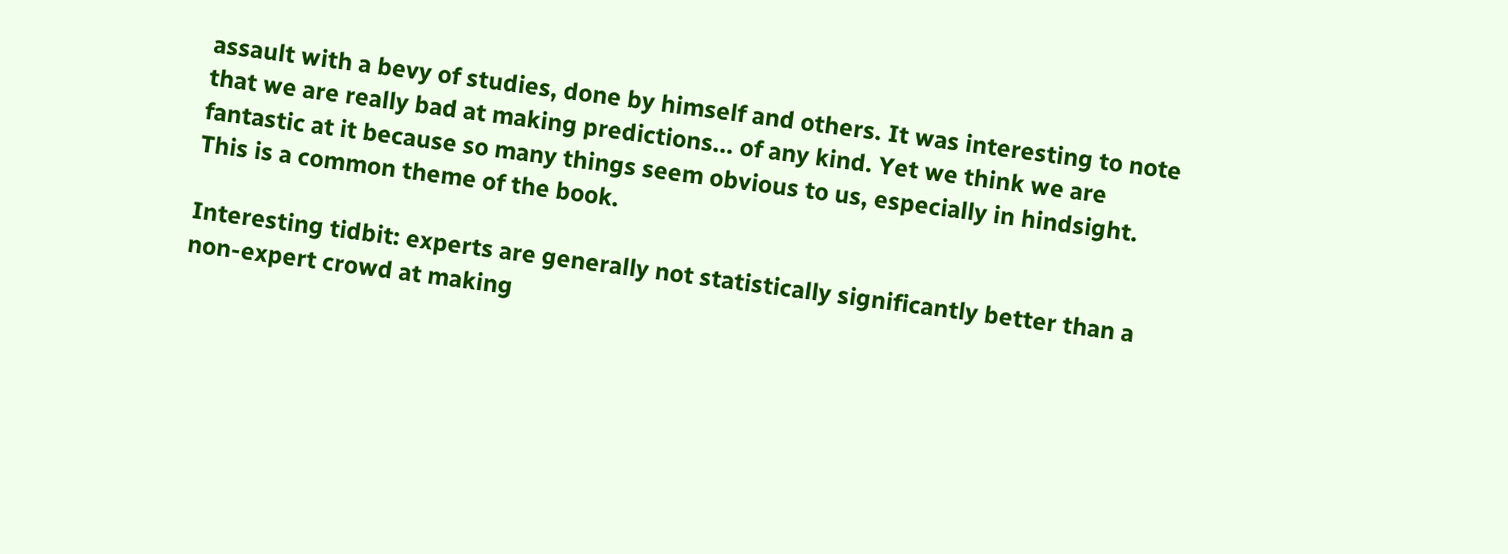assault with a bevy of studies, done by himself and others. It was interesting to note that we are really bad at making predictions... of any kind. Yet we think we are fantastic at it because so many things seem obvious to us, especially in hindsight. This is a common theme of the book.

Interesting tidbit: experts are generally not statistically significantly better than a non-expert crowd at making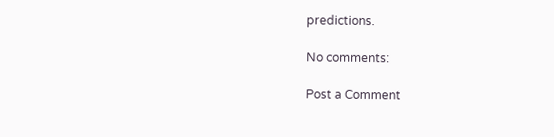predictions.

No comments:

Post a Comment